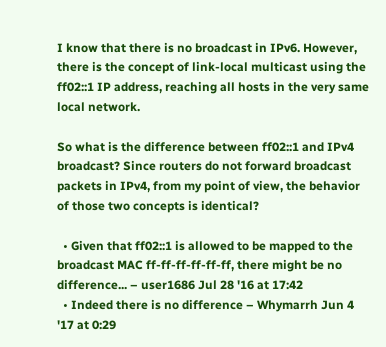I know that there is no broadcast in IPv6. However, there is the concept of link-local multicast using the ff02::1 IP address, reaching all hosts in the very same local network.

So what is the difference between ff02::1 and IPv4 broadcast? Since routers do not forward broadcast packets in IPv4, from my point of view, the behavior of those two concepts is identical?

  • Given that ff02::1 is allowed to be mapped to the broadcast MAC ff-ff-ff-ff-ff-ff, there might be no difference... – user1686 Jul 28 '16 at 17:42
  • Indeed there is no difference – Whymarrh Jun 4 '17 at 0:29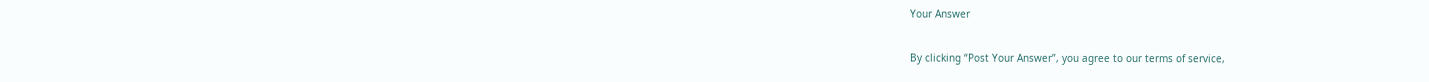Your Answer

By clicking “Post Your Answer”, you agree to our terms of service,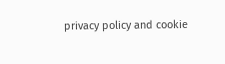privacy policy and cookie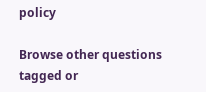policy

Browse other questions tagged or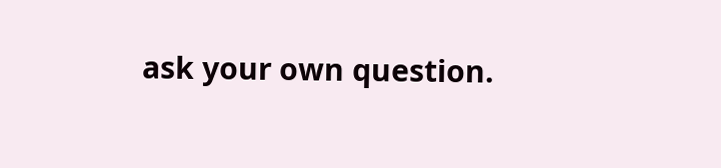ask your own question.